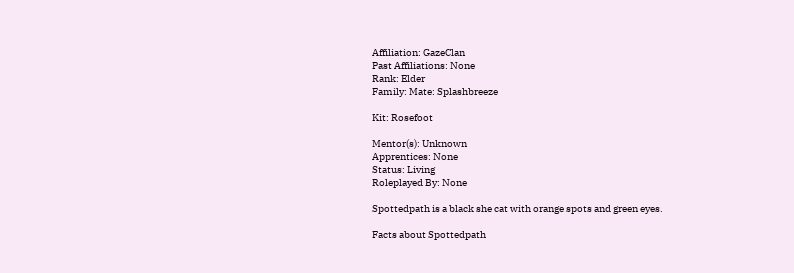Affiliation: GazeClan
Past Affiliations: None
Rank: Elder
Family: Mate: Splashbreeze

Kit: Rosefoot

Mentor(s): Unknown
Apprentices: None
Status: Living
Roleplayed By: None

Spottedpath is a black she cat with orange spots and green eyes.

Facts about Spottedpath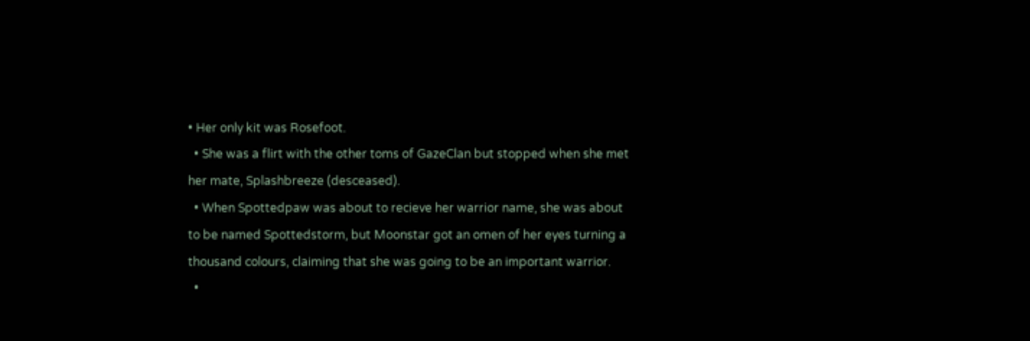• Her only kit was Rosefoot.
  • She was a flirt with the other toms of GazeClan but stopped when she met her mate, Splashbreeze (desceased).
  • When Spottedpaw was about to recieve her warrior name, she was about to be named Spottedstorm, but Moonstar got an omen of her eyes turning a thousand colours, claiming that she was going to be an important warrior.
  •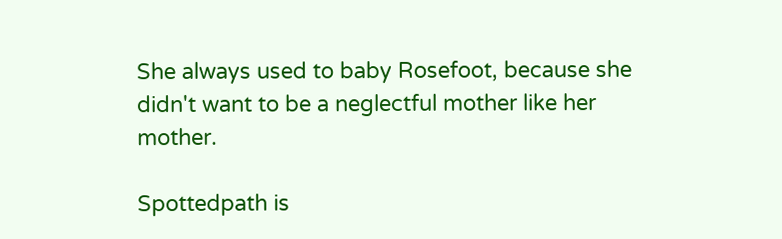She always used to baby Rosefoot, because she didn't want to be a neglectful mother like her mother.

Spottedpath is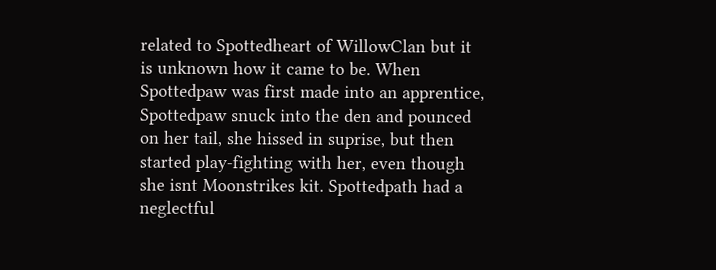related to Spottedheart of WillowClan but it is unknown how it came to be. When Spottedpaw was first made into an apprentice, Spottedpaw snuck into the den and pounced on her tail, she hissed in suprise, but then started play-fighting with her, even though she isnt Moonstrikes kit. Spottedpath had a neglectful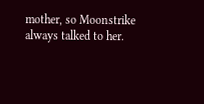mother, so Moonstrike always talked to her.